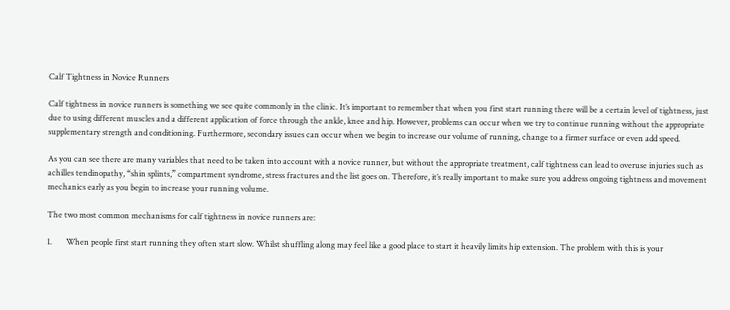Calf Tightness in Novice Runners

Calf tightness in novice runners is something we see quite commonly in the clinic. It’s important to remember that when you first start running there will be a certain level of tightness, just due to using different muscles and a different application of force through the ankle, knee and hip. However, problems can occur when we try to continue running without the appropriate supplementary strength and conditioning. Furthermore, secondary issues can occur when we begin to increase our volume of running, change to a firmer surface or even add speed.

As you can see there are many variables that need to be taken into account with a novice runner, but without the appropriate treatment, calf tightness can lead to overuse injuries such as achilles tendinopathy, “shin splints,” compartment syndrome, stress fractures and the list goes on. Therefore, it’s really important to make sure you address ongoing tightness and movement mechanics early as you begin to increase your running volume.

The two most common mechanisms for calf tightness in novice runners are:

1.       When people first start running they often start slow. Whilst shuffling along may feel like a good place to start it heavily limits hip extension. The problem with this is your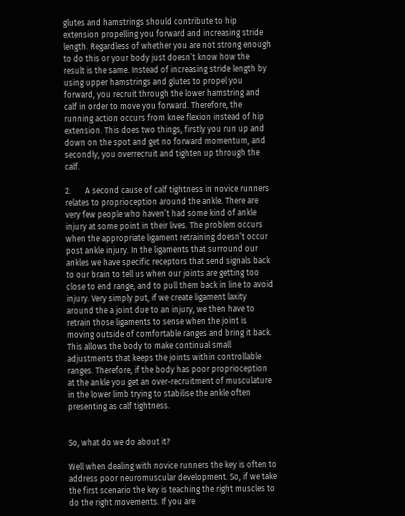glutes and hamstrings should contribute to hip extension propelling you forward and increasing stride length. Regardless of whether you are not strong enough to do this or your body just doesn’t know how the result is the same. Instead of increasing stride length by using upper hamstrings and glutes to propel you forward, you recruit through the lower hamstring and calf in order to move you forward. Therefore, the running action occurs from knee flexion instead of hip extension. This does two things, firstly you run up and down on the spot and get no forward momentum, and secondly, you overrecruit and tighten up through the calf.

2.       A second cause of calf tightness in novice runners relates to proprioception around the ankle. There are very few people who haven’t had some kind of ankle injury at some point in their lives. The problem occurs when the appropriate ligament retraining doesn’t occur post ankle injury. In the ligaments that surround our ankles we have specific receptors that send signals back to our brain to tell us when our joints are getting too close to end range, and to pull them back in line to avoid injury. Very simply put, if we create ligament laxity around the a joint due to an injury, we then have to retrain those ligaments to sense when the joint is moving outside of comfortable ranges and bring it back. This allows the body to make continual small adjustments that keeps the joints within controllable ranges. Therefore, if the body has poor proprioception at the ankle you get an over-recruitment of musculature in the lower limb trying to stabilise the ankle often presenting as calf tightness.


So, what do we do about it?

Well when dealing with novice runners the key is often to address poor neuromuscular development. So, if we take the first scenario the key is teaching the right muscles to do the right movements. If you are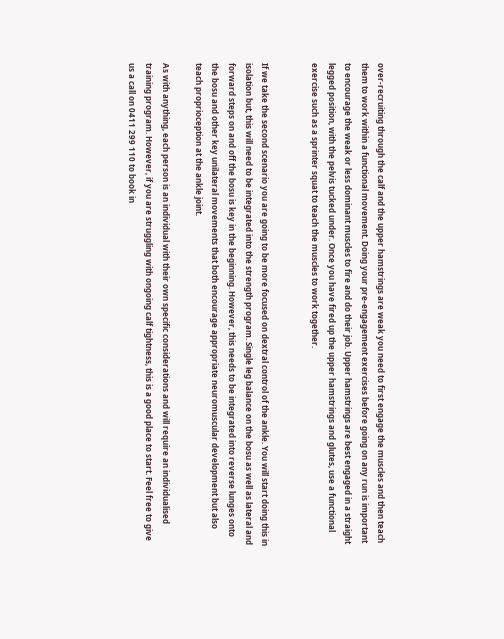over-recruiting through the calf and the upper hamstrings are weak you need to first engage the muscles and then teach them to work within a functional movement. Doing your pre-engagement exercises before going on any run is important to encourage the weak or less dominant muscles to fire and do their job. Upper hamstrings are best engaged in a straight legged position, with the pelvis tucked under. Once you have fired up the upper hamstrings and glutes, use a functional exercise such as a sprinter squat to teach the muscles to work together.


If we take the second scenario you are going to be more focused on dextral control of the ankle. You will start doing this in isolation but, this will need to be integrated into the strength program. Single leg balance on the bosu as well as lateral and forward steps on and off the bosu is key in the beginning. However, this needs to be integrated into reverse lunges onto the bosu and other key unilateral movements that both encourage appropriate neuromuscular development but also teach proprioception at the ankle joint.

As with anything, each person is an individual with their own specific considerations and will require an individualised training program. However, if you are struggling with ongoing calf tightness, this is a good place to start. Feel free to give us a call on 0411 299 110 to book in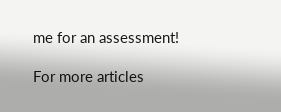me for an assessment!

For more articles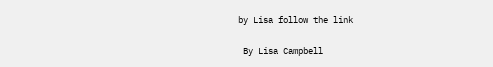by Lisa follow the link

 By Lisa Campbell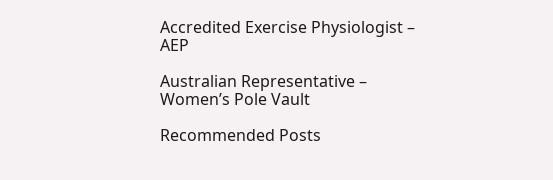Accredited Exercise Physiologist – AEP

Australian Representative – Women’s Pole Vault

Recommended Posts